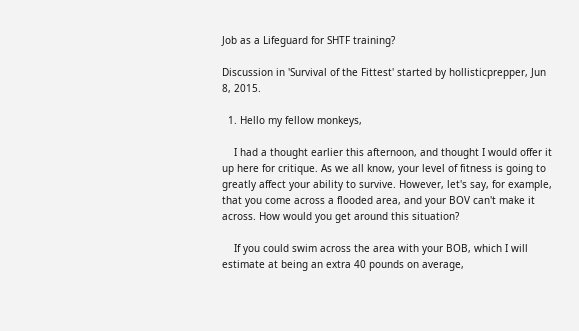Job as a Lifeguard for SHTF training?

Discussion in 'Survival of the Fittest' started by hollisticprepper, Jun 8, 2015.

  1. Hello my fellow monkeys,

    I had a thought earlier this afternoon, and thought I would offer it up here for critique. As we all know, your level of fitness is going to greatly affect your ability to survive. However, let's say, for example, that you come across a flooded area, and your BOV can't make it across. How would you get around this situation?

    If you could swim across the area with your BOB, which I will estimate at being an extra 40 pounds on average,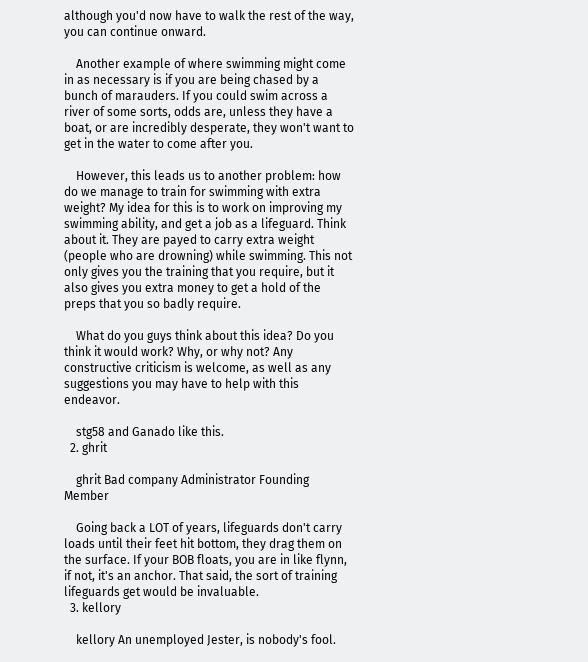although you'd now have to walk the rest of the way, you can continue onward.

    Another example of where swimming might come in as necessary is if you are being chased by a bunch of marauders. If you could swim across a river of some sorts, odds are, unless they have a boat, or are incredibly desperate, they won't want to get in the water to come after you.

    However, this leads us to another problem: how do we manage to train for swimming with extra weight? My idea for this is to work on improving my swimming ability, and get a job as a lifeguard. Think about it. They are payed to carry extra weight (people who are drowning) while swimming. This not only gives you the training that you require, but it also gives you extra money to get a hold of the preps that you so badly require.

    What do you guys think about this idea? Do you think it would work? Why, or why not? Any constructive criticism is welcome, as well as any suggestions you may have to help with this endeavor.

    stg58 and Ganado like this.
  2. ghrit

    ghrit Bad company Administrator Founding Member

    Going back a LOT of years, lifeguards don't carry loads until their feet hit bottom, they drag them on the surface. If your BOB floats, you are in like flynn, if not, it's an anchor. That said, the sort of training lifeguards get would be invaluable.
  3. kellory

    kellory An unemployed Jester, is nobody's fool.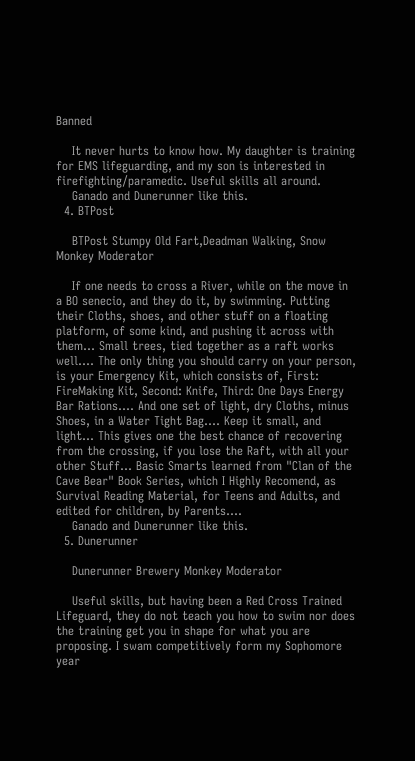Banned

    It never hurts to know how. My daughter is training for EMS lifeguarding, and my son is interested in firefighting/paramedic. Useful skills all around.
    Ganado and Dunerunner like this.
  4. BTPost

    BTPost Stumpy Old Fart,Deadman Walking, Snow Monkey Moderator

    If one needs to cross a River, while on the move in a BO senecio, and they do it, by swimming. Putting their Cloths, shoes, and other stuff on a floating platform, of some kind, and pushing it across with them... Small trees, tied together as a raft works well.... The only thing you should carry on your person, is your Emergency Kit, which consists of, First: FireMaking Kit, Second: Knife, Third: One Days Energy Bar Rations.... And one set of light, dry Cloths, minus Shoes, in a Water Tight Bag.... Keep it small, and light... This gives one the best chance of recovering from the crossing, if you lose the Raft, with all your other Stuff... Basic Smarts learned from "Clan of the Cave Bear" Book Series, which I Highly Recomend, as Survival Reading Material, for Teens and Adults, and edited for children, by Parents....
    Ganado and Dunerunner like this.
  5. Dunerunner

    Dunerunner Brewery Monkey Moderator

    Useful skills, but having been a Red Cross Trained Lifeguard, they do not teach you how to swim nor does the training get you in shape for what you are proposing. I swam competitively form my Sophomore year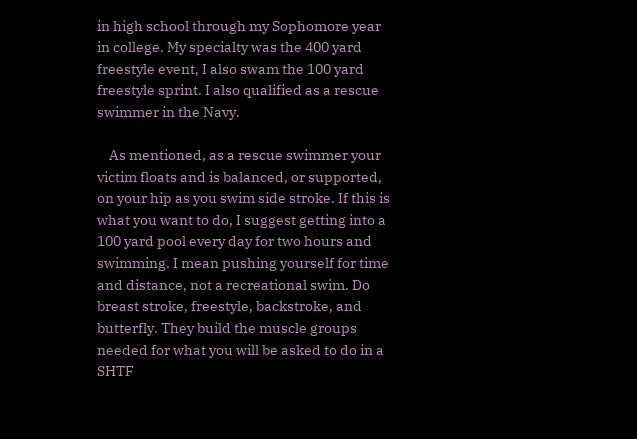in high school through my Sophomore year in college. My specialty was the 400 yard freestyle event, I also swam the 100 yard freestyle sprint. I also qualified as a rescue swimmer in the Navy.

    As mentioned, as a rescue swimmer your victim floats and is balanced, or supported, on your hip as you swim side stroke. If this is what you want to do, I suggest getting into a 100 yard pool every day for two hours and swimming. I mean pushing yourself for time and distance, not a recreational swim. Do breast stroke, freestyle, backstroke, and butterfly. They build the muscle groups needed for what you will be asked to do in a SHTF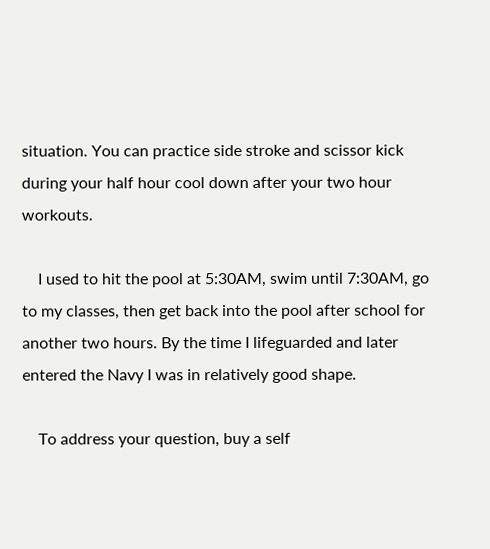situation. You can practice side stroke and scissor kick during your half hour cool down after your two hour workouts.

    I used to hit the pool at 5:30AM, swim until 7:30AM, go to my classes, then get back into the pool after school for another two hours. By the time I lifeguarded and later entered the Navy I was in relatively good shape.

    To address your question, buy a self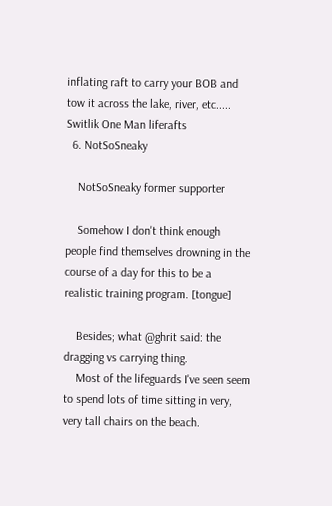inflating raft to carry your BOB and tow it across the lake, river, etc..... Switlik One Man liferafts
  6. NotSoSneaky

    NotSoSneaky former supporter

    Somehow I don't think enough people find themselves drowning in the course of a day for this to be a realistic training program. [tongue]

    Besides; what @ghrit said: the dragging vs carrying thing.
    Most of the lifeguards I've seen seem to spend lots of time sitting in very, very tall chairs on the beach.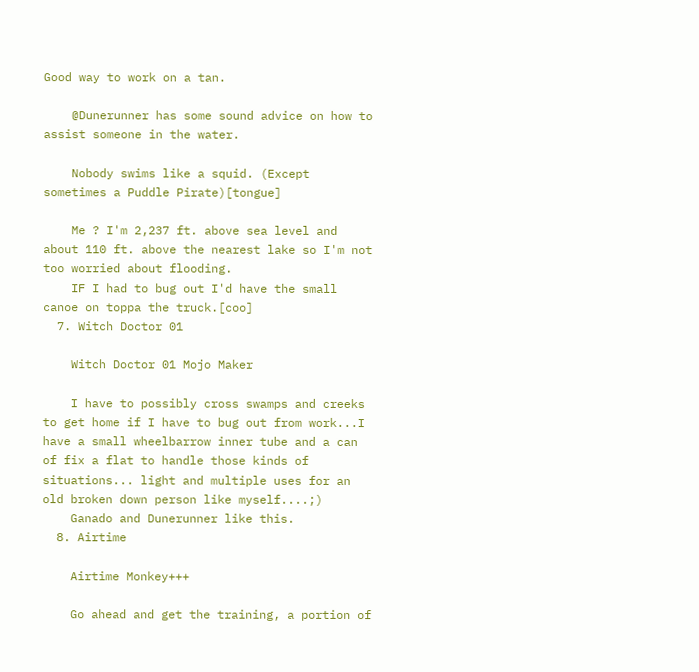Good way to work on a tan.

    @Dunerunner has some sound advice on how to assist someone in the water.

    Nobody swims like a squid. (Except sometimes a Puddle Pirate)[tongue]

    Me ? I'm 2,237 ft. above sea level and about 110 ft. above the nearest lake so I'm not too worried about flooding.
    IF I had to bug out I'd have the small canoe on toppa the truck.[coo]
  7. Witch Doctor 01

    Witch Doctor 01 Mojo Maker

    I have to possibly cross swamps and creeks to get home if I have to bug out from work...I have a small wheelbarrow inner tube and a can of fix a flat to handle those kinds of situations... light and multiple uses for an old broken down person like myself....;)
    Ganado and Dunerunner like this.
  8. Airtime

    Airtime Monkey+++

    Go ahead and get the training, a portion of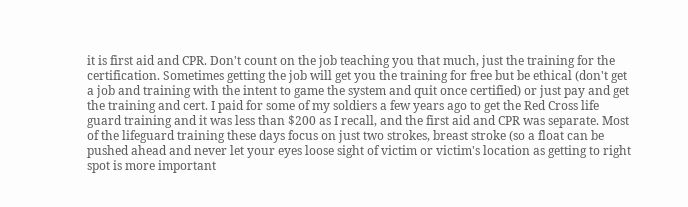it is first aid and CPR. Don't count on the job teaching you that much, just the training for the certification. Sometimes getting the job will get you the training for free but be ethical (don't get a job and training with the intent to game the system and quit once certified) or just pay and get the training and cert. I paid for some of my soldiers a few years ago to get the Red Cross life guard training and it was less than $200 as I recall, and the first aid and CPR was separate. Most of the lifeguard training these days focus on just two strokes, breast stroke (so a float can be pushed ahead and never let your eyes loose sight of victim or victim's location as getting to right spot is more important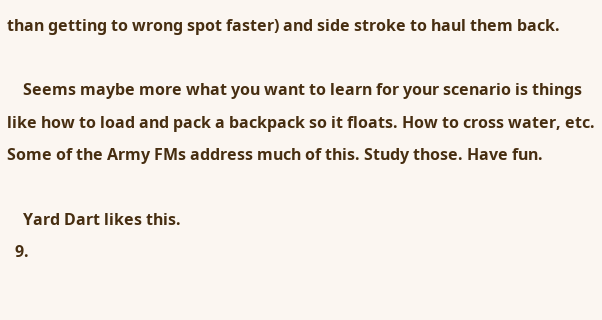than getting to wrong spot faster) and side stroke to haul them back.

    Seems maybe more what you want to learn for your scenario is things like how to load and pack a backpack so it floats. How to cross water, etc. Some of the Army FMs address much of this. Study those. Have fun.

    Yard Dart likes this.
  9.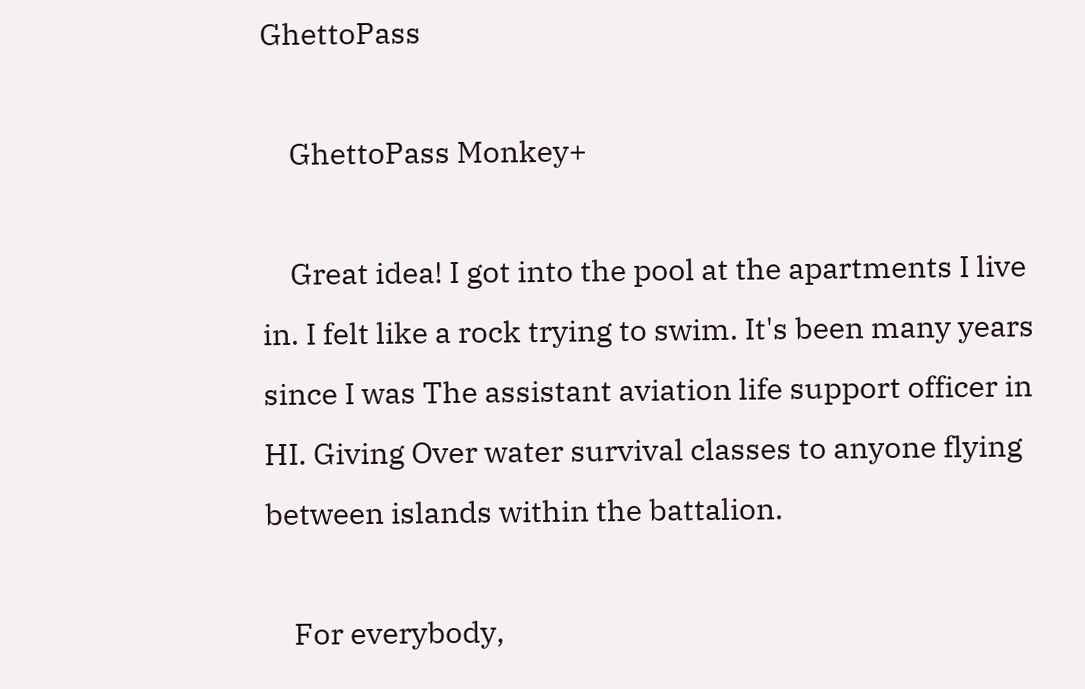GhettoPass

    GhettoPass Monkey+

    Great idea! I got into the pool at the apartments I live in. I felt like a rock trying to swim. It's been many years since I was The assistant aviation life support officer in HI. Giving Over water survival classes to anyone flying between islands within the battalion.

    For everybody,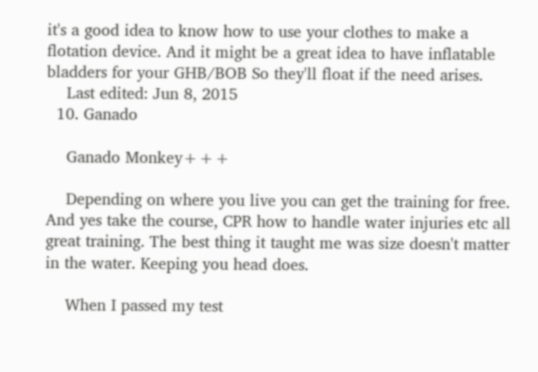it's a good idea to know how to use your clothes to make a flotation device. And it might be a great idea to have inflatable bladders for your GHB/BOB So they'll float if the need arises.
    Last edited: Jun 8, 2015
  10. Ganado

    Ganado Monkey+++

    Depending on where you live you can get the training for free. And yes take the course, CPR how to handle water injuries etc all great training. The best thing it taught me was size doesn't matter in the water. Keeping you head does.

    When I passed my test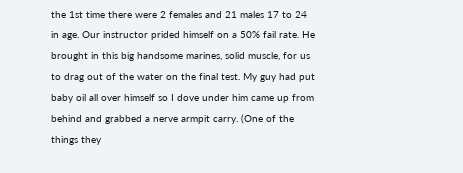the 1st time there were 2 females and 21 males 17 to 24 in age. Our instructor prided himself on a 50% fail rate. He brought in this big handsome marines, solid muscle, for us to drag out of the water on the final test. My guy had put baby oil all over himself so I dove under him came up from behind and grabbed a nerve armpit carry. (One of the things they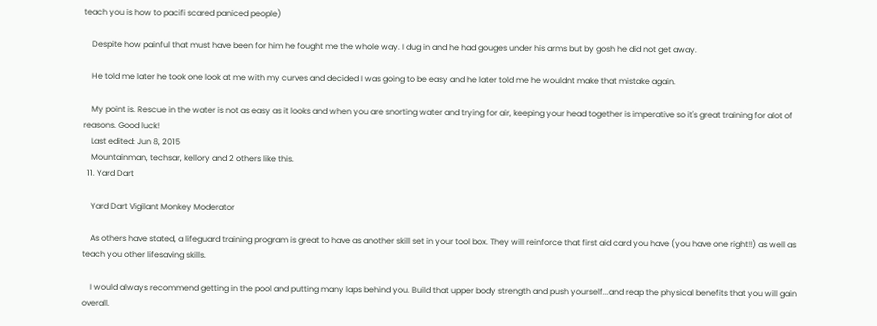teach you is how to pacifi scared paniced people)

    Despite how painful that must have been for him he fought me the whole way. I dug in and he had gouges under his arms but by gosh he did not get away.

    He told me later he took one look at me with my curves and decided I was going to be easy and he later told me he wouldnt make that mistake again.

    My point is. Rescue in the water is not as easy as it looks and when you are snorting water and trying for air, keeping your head together is imperative so it's great training for alot of reasons. Good luck!
    Last edited: Jun 8, 2015
    Mountainman, techsar, kellory and 2 others like this.
  11. Yard Dart

    Yard Dart Vigilant Monkey Moderator

    As others have stated, a lifeguard training program is great to have as another skill set in your tool box. They will reinforce that first aid card you have (you have one right!!) as well as teach you other lifesaving skills.

    I would always recommend getting in the pool and putting many laps behind you. Build that upper body strength and push yourself...and reap the physical benefits that you will gain overall.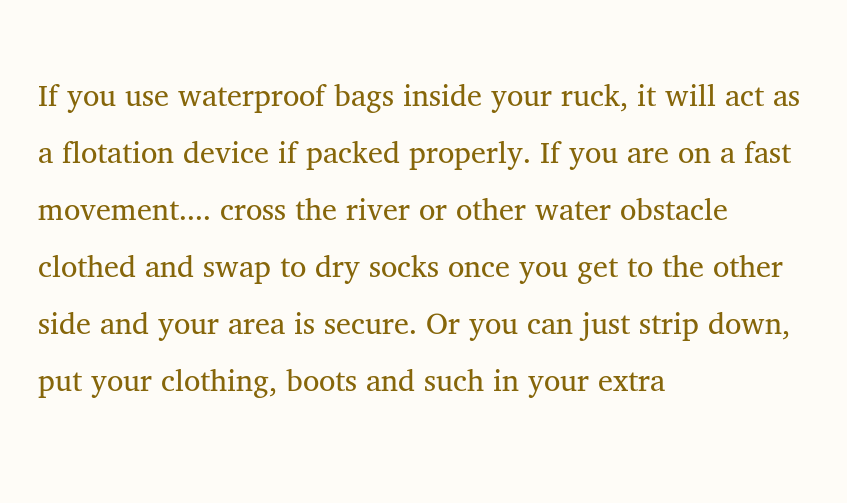If you use waterproof bags inside your ruck, it will act as a flotation device if packed properly. If you are on a fast movement.... cross the river or other water obstacle clothed and swap to dry socks once you get to the other side and your area is secure. Or you can just strip down, put your clothing, boots and such in your extra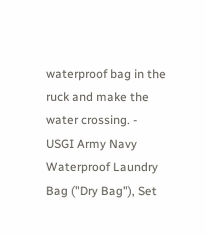waterproof bag in the ruck and make the water crossing. - USGI Army Navy Waterproof Laundry Bag ("Dry Bag"), Set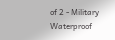of 2 - Military Waterproof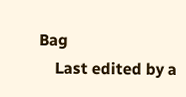Bag
    Last edited by a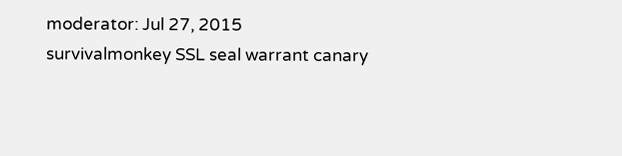moderator: Jul 27, 2015
survivalmonkey SSL seal warrant canary